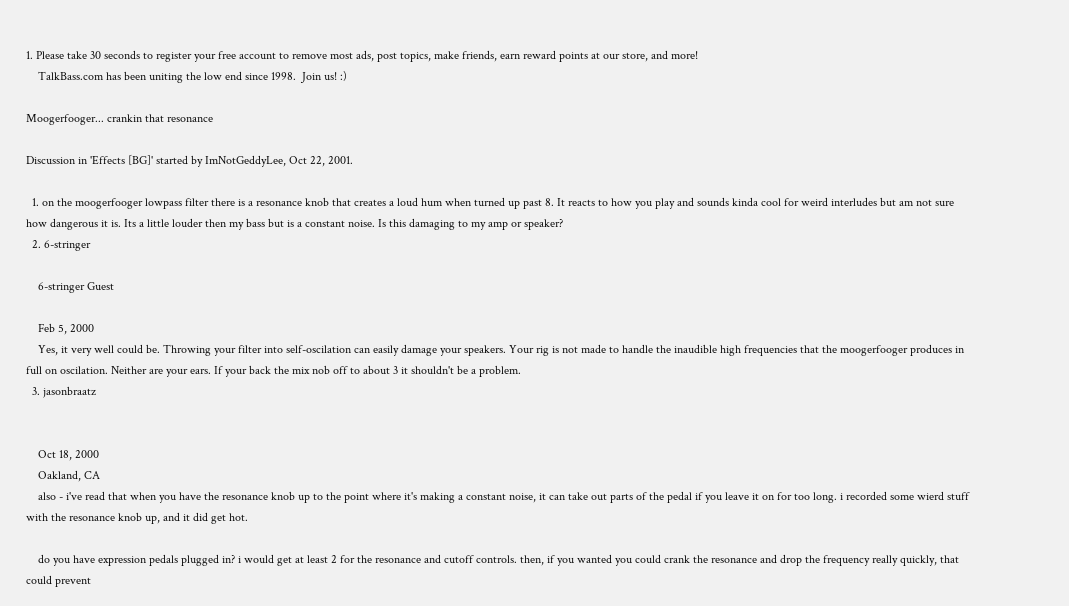1. Please take 30 seconds to register your free account to remove most ads, post topics, make friends, earn reward points at our store, and more!
    TalkBass.com has been uniting the low end since 1998.  Join us! :)

Moogerfooger... crankin that resonance

Discussion in 'Effects [BG]' started by ImNotGeddyLee, Oct 22, 2001.

  1. on the moogerfooger lowpass filter there is a resonance knob that creates a loud hum when turned up past 8. It reacts to how you play and sounds kinda cool for weird interludes but am not sure how dangerous it is. Its a little louder then my bass but is a constant noise. Is this damaging to my amp or speaker?
  2. 6-stringer

    6-stringer Guest

    Feb 5, 2000
    Yes, it very well could be. Throwing your filter into self-oscilation can easily damage your speakers. Your rig is not made to handle the inaudible high frequencies that the moogerfooger produces in full on oscilation. Neither are your ears. If your back the mix nob off to about 3 it shouldn't be a problem.
  3. jasonbraatz


    Oct 18, 2000
    Oakland, CA
    also - i've read that when you have the resonance knob up to the point where it's making a constant noise, it can take out parts of the pedal if you leave it on for too long. i recorded some wierd stuff with the resonance knob up, and it did get hot.

    do you have expression pedals plugged in? i would get at least 2 for the resonance and cutoff controls. then, if you wanted you could crank the resonance and drop the frequency really quickly, that could prevent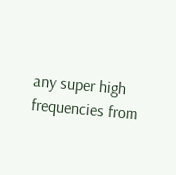any super high frequencies from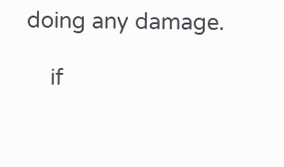doing any damage.

    if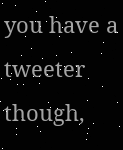you have a tweeter though,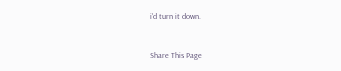i'd turn it down.


Share This Page